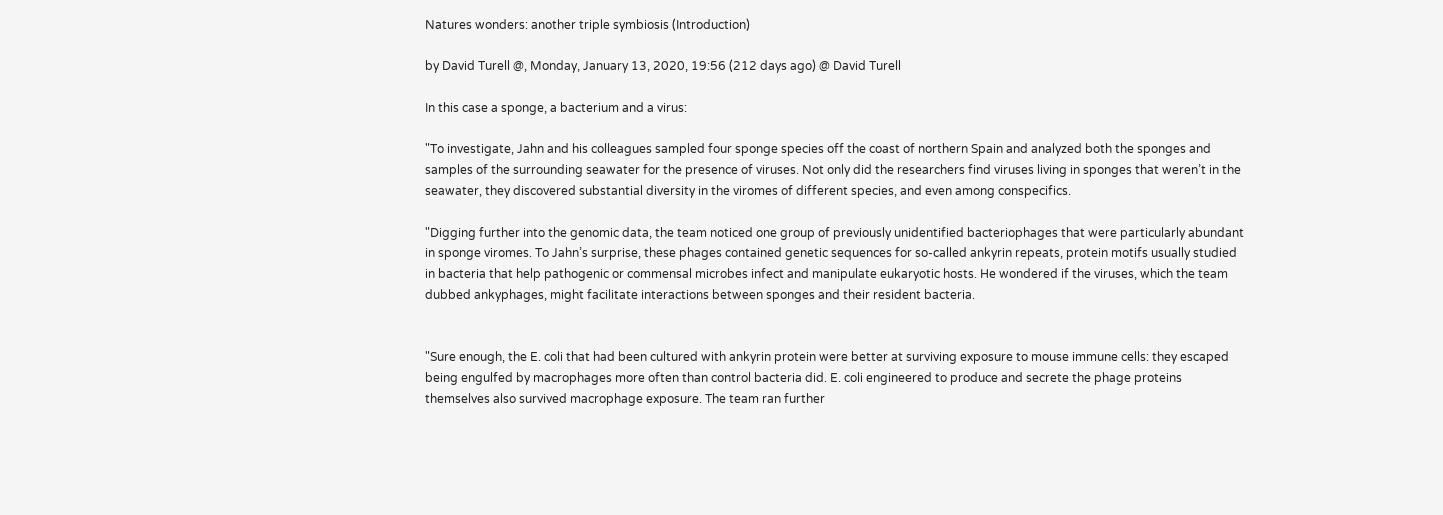Natures wonders: another triple symbiosis (Introduction)

by David Turell @, Monday, January 13, 2020, 19:56 (212 days ago) @ David Turell

In this case a sponge, a bacterium and a virus:

"To investigate, Jahn and his colleagues sampled four sponge species off the coast of northern Spain and analyzed both the sponges and samples of the surrounding seawater for the presence of viruses. Not only did the researchers find viruses living in sponges that weren’t in the seawater, they discovered substantial diversity in the viromes of different species, and even among conspecifics.

"Digging further into the genomic data, the team noticed one group of previously unidentified bacteriophages that were particularly abundant in sponge viromes. To Jahn’s surprise, these phages contained genetic sequences for so-called ankyrin repeats, protein motifs usually studied in bacteria that help pathogenic or commensal microbes infect and manipulate eukaryotic hosts. He wondered if the viruses, which the team dubbed ankyphages, might facilitate interactions between sponges and their resident bacteria.


"Sure enough, the E. coli that had been cultured with ankyrin protein were better at surviving exposure to mouse immune cells: they escaped being engulfed by macrophages more often than control bacteria did. E. coli engineered to produce and secrete the phage proteins themselves also survived macrophage exposure. The team ran further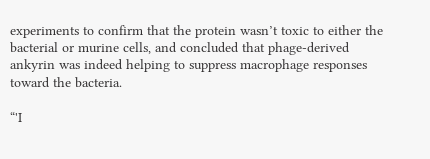experiments to confirm that the protein wasn’t toxic to either the bacterial or murine cells, and concluded that phage-derived ankyrin was indeed helping to suppress macrophage responses toward the bacteria.

“'I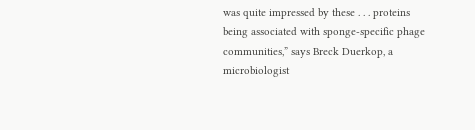was quite impressed by these . . . proteins being associated with sponge-specific phage communities,” says Breck Duerkop, a microbiologist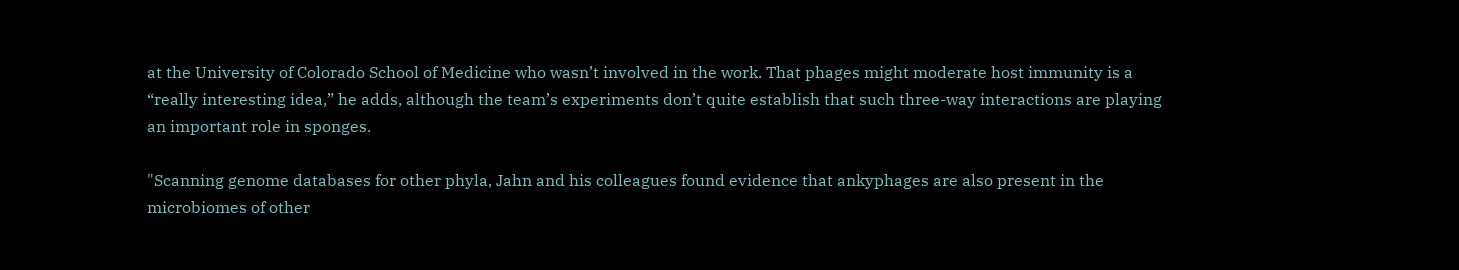at the University of Colorado School of Medicine who wasn’t involved in the work. That phages might moderate host immunity is a “really interesting idea,” he adds, although the team’s experiments don’t quite establish that such three-way interactions are playing an important role in sponges.

"Scanning genome databases for other phyla, Jahn and his colleagues found evidence that ankyphages are also present in the microbiomes of other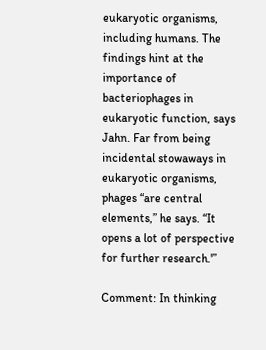eukaryotic organisms, including humans. The findings hint at the importance of bacteriophages in eukaryotic function, says Jahn. Far from being incidental stowaways in eukaryotic organisms, phages “are central elements,” he says. “It opens a lot of perspective for further research.'”

Comment: In thinking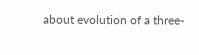about evolution of a three-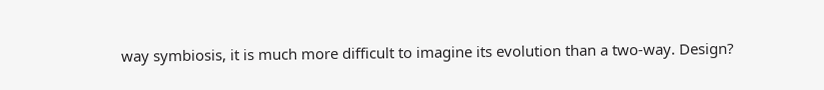way symbiosis, it is much more difficult to imagine its evolution than a two-way. Design?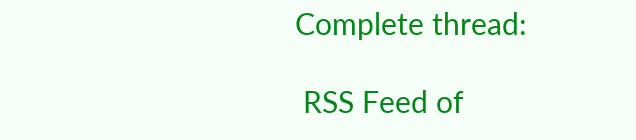Complete thread:

 RSS Feed of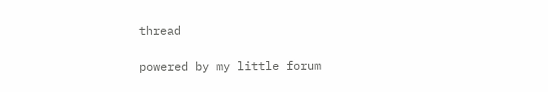thread

powered by my little forum